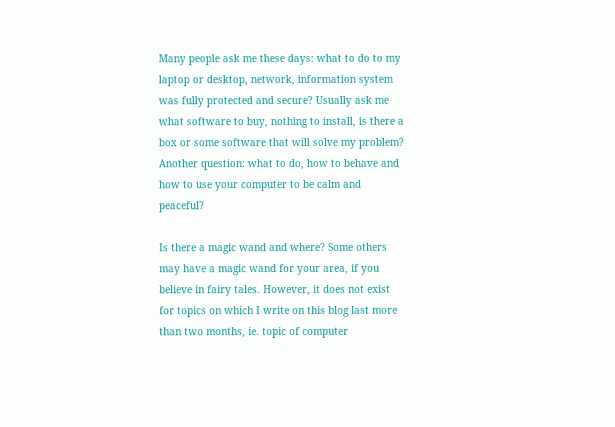Many people ask me these days: what to do to my laptop or desktop, network, information system was fully protected and secure? Usually ask me what software to buy, nothing to install, is there a box or some software that will solve my problem? Another question: what to do, how to behave and how to use your computer to be calm and peaceful?

Is there a magic wand and where? Some others may have a magic wand for your area, if you believe in fairy tales. However, it does not exist for topics on which I write on this blog last more than two months, ie. topic of computer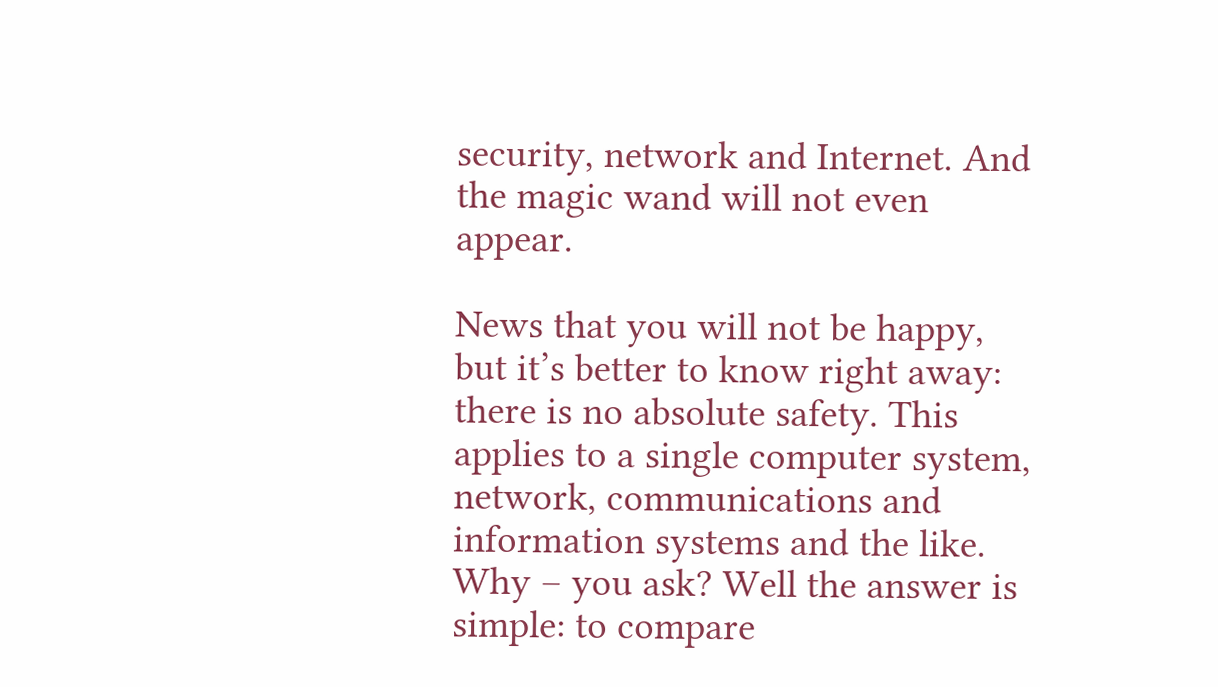security, network and Internet. And the magic wand will not even appear.

News that you will not be happy, but it’s better to know right away: there is no absolute safety. This applies to a single computer system, network, communications and information systems and the like. Why – you ask? Well the answer is simple: to compare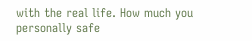with the real life. How much you personally safe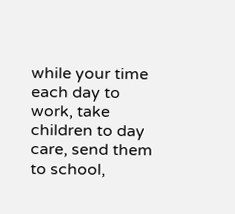while your time each day to work, take children to day care, send them to school,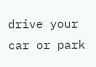drive your car or park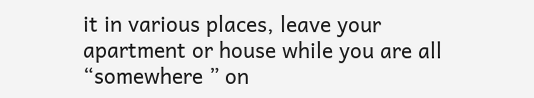it in various places, leave your apartment or house while you are all “somewhere ” on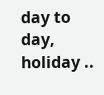day to day, holiday ..